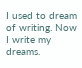I used to dream of writing. Now I write my dreams.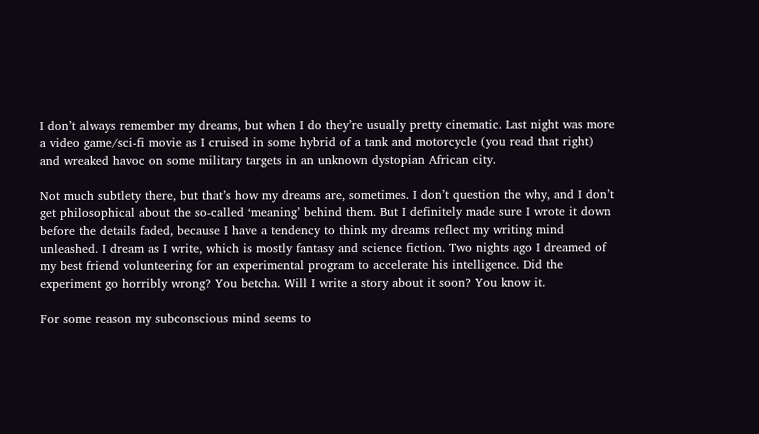I don’t always remember my dreams, but when I do they’re usually pretty cinematic. Last night was more a video game/sci-fi movie as I cruised in some hybrid of a tank and motorcycle (you read that right) and wreaked havoc on some military targets in an unknown dystopian African city.

Not much subtlety there, but that’s how my dreams are, sometimes. I don’t question the why, and I don’t get philosophical about the so-called ‘meaning’ behind them. But I definitely made sure I wrote it down before the details faded, because I have a tendency to think my dreams reflect my writing mind unleashed. I dream as I write, which is mostly fantasy and science fiction. Two nights ago I dreamed of my best friend volunteering for an experimental program to accelerate his intelligence. Did the experiment go horribly wrong? You betcha. Will I write a story about it soon? You know it.

For some reason my subconscious mind seems to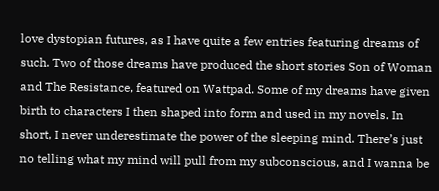love dystopian futures, as I have quite a few entries featuring dreams of such. Two of those dreams have produced the short stories Son of Woman and The Resistance, featured on Wattpad. Some of my dreams have given birth to characters I then shaped into form and used in my novels. In short, I never underestimate the power of the sleeping mind. There’s just no telling what my mind will pull from my subconscious, and I wanna be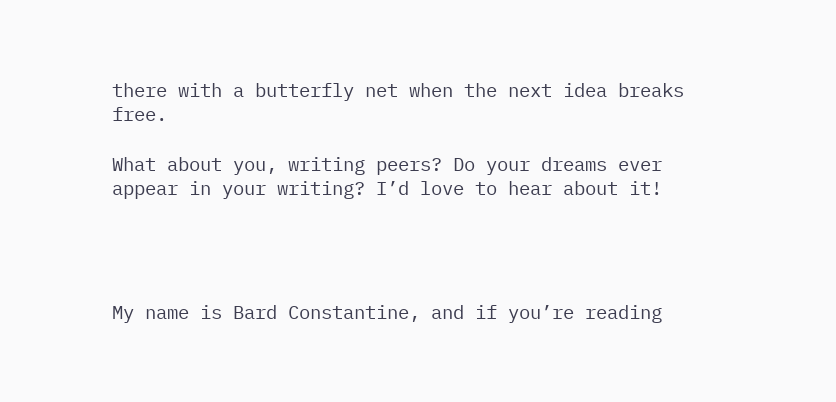there with a butterfly net when the next idea breaks free.

What about you, writing peers? Do your dreams ever appear in your writing? I’d love to hear about it!




My name is Bard Constantine, and if you’re reading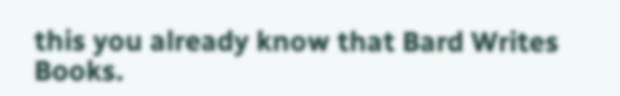this you already know that Bard Writes Books.